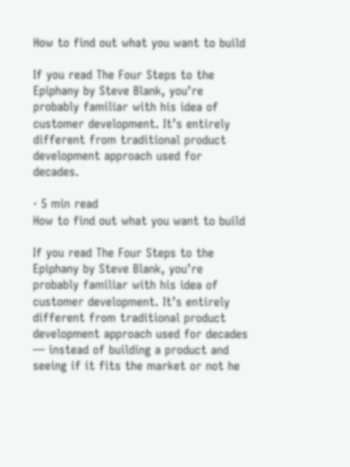How to find out what you want to build

If you read The Four Steps to the Epiphany by Steve Blank, you’re probably familiar with his idea of customer development. It’s entirely different from traditional product development approach used for decades.

· 5 min read
How to find out what you want to build

If you read The Four Steps to the Epiphany by Steve Blank, you’re probably familiar with his idea of customer development. It’s entirely different from traditional product development approach used for decades — instead of building a product and seeing if it fits the market or not he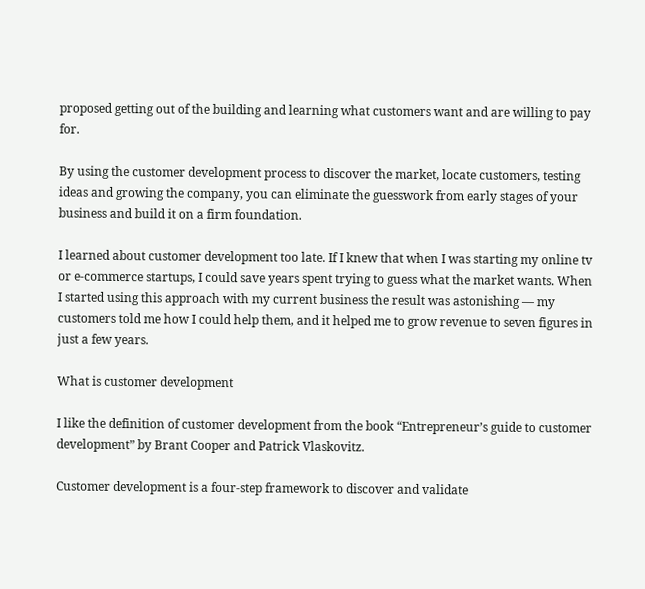proposed getting out of the building and learning what customers want and are willing to pay for.

By using the customer development process to discover the market, locate customers, testing ideas and growing the company, you can eliminate the guesswork from early stages of your business and build it on a firm foundation.

I learned about customer development too late. If I knew that when I was starting my online tv or e-commerce startups, I could save years spent trying to guess what the market wants. When I started using this approach with my current business the result was astonishing — my customers told me how I could help them, and it helped me to grow revenue to seven figures in just a few years.

What is customer development

I like the definition of customer development from the book “Entrepreneur’s guide to customer development” by Brant Cooper and Patrick Vlaskovitz.

Customer development is a four-step framework to discover and validate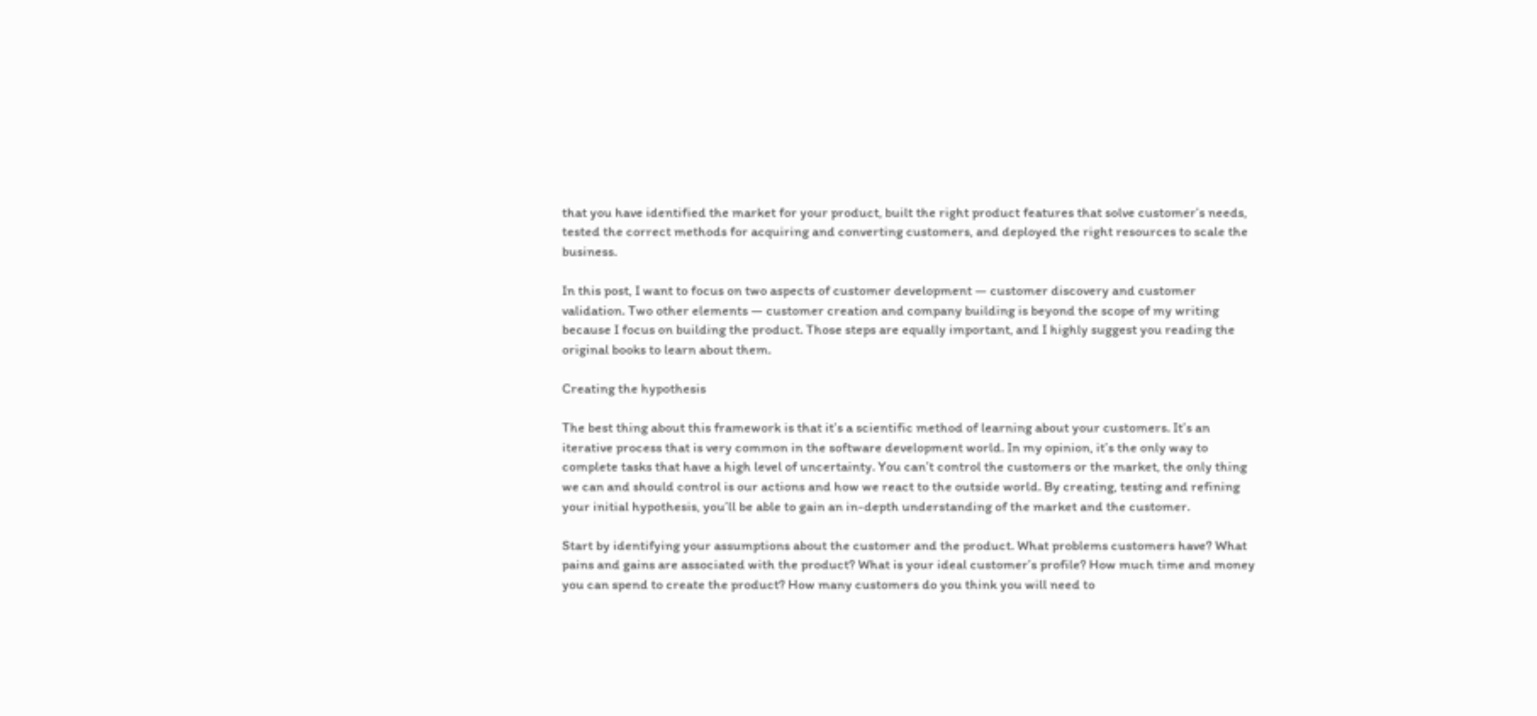that you have identified the market for your product, built the right product features that solve customer’s needs, tested the correct methods for acquiring and converting customers, and deployed the right resources to scale the business.

In this post, I want to focus on two aspects of customer development — customer discovery and customer validation. Two other elements — customer creation and company building is beyond the scope of my writing because I focus on building the product. Those steps are equally important, and I highly suggest you reading the original books to learn about them.

Creating the hypothesis

The best thing about this framework is that it’s a scientific method of learning about your customers. It’s an iterative process that is very common in the software development world. In my opinion, it’s the only way to complete tasks that have a high level of uncertainty. You can’t control the customers or the market, the only thing we can and should control is our actions and how we react to the outside world. By creating, testing and refining your initial hypothesis, you’ll be able to gain an in-depth understanding of the market and the customer.

Start by identifying your assumptions about the customer and the product. What problems customers have? What pains and gains are associated with the product? What is your ideal customer’s profile? How much time and money you can spend to create the product? How many customers do you think you will need to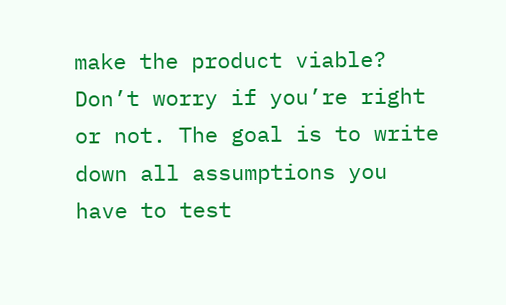make the product viable? Don’t worry if you’re right or not. The goal is to write down all assumptions you have to test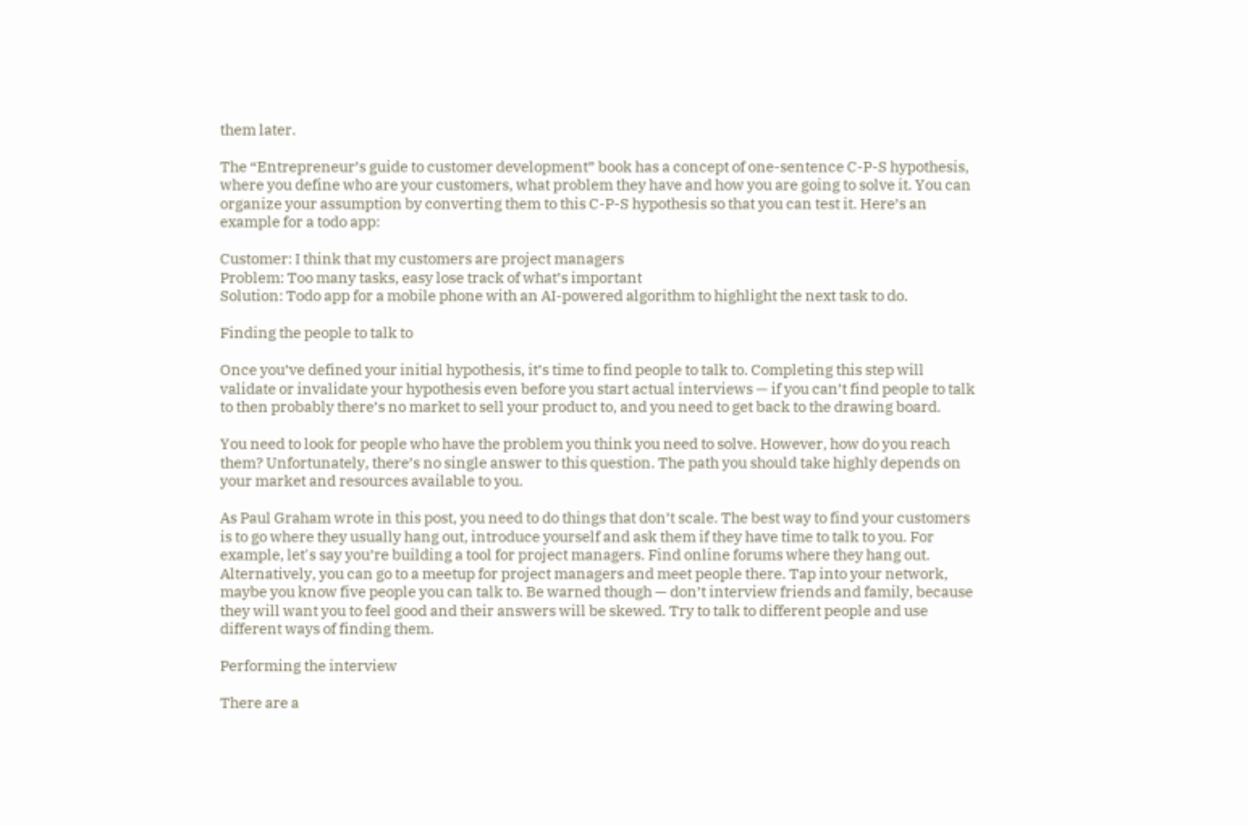them later.

The “Entrepreneur’s guide to customer development” book has a concept of one-sentence C-P-S hypothesis, where you define who are your customers, what problem they have and how you are going to solve it. You can organize your assumption by converting them to this C-P-S hypothesis so that you can test it. Here’s an example for a todo app:

Customer: I think that my customers are project managers
Problem: Too many tasks, easy lose track of what’s important
Solution: Todo app for a mobile phone with an AI-powered algorithm to highlight the next task to do.

Finding the people to talk to

Once you’ve defined your initial hypothesis, it’s time to find people to talk to. Completing this step will validate or invalidate your hypothesis even before you start actual interviews — if you can’t find people to talk to then probably there’s no market to sell your product to, and you need to get back to the drawing board.

You need to look for people who have the problem you think you need to solve. However, how do you reach them? Unfortunately, there’s no single answer to this question. The path you should take highly depends on your market and resources available to you.

As Paul Graham wrote in this post, you need to do things that don’t scale. The best way to find your customers is to go where they usually hang out, introduce yourself and ask them if they have time to talk to you. For example, let's say you’re building a tool for project managers. Find online forums where they hang out. Alternatively, you can go to a meetup for project managers and meet people there. Tap into your network, maybe you know five people you can talk to. Be warned though — don’t interview friends and family, because they will want you to feel good and their answers will be skewed. Try to talk to different people and use different ways of finding them.

Performing the interview

There are a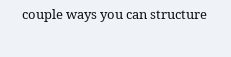couple ways you can structure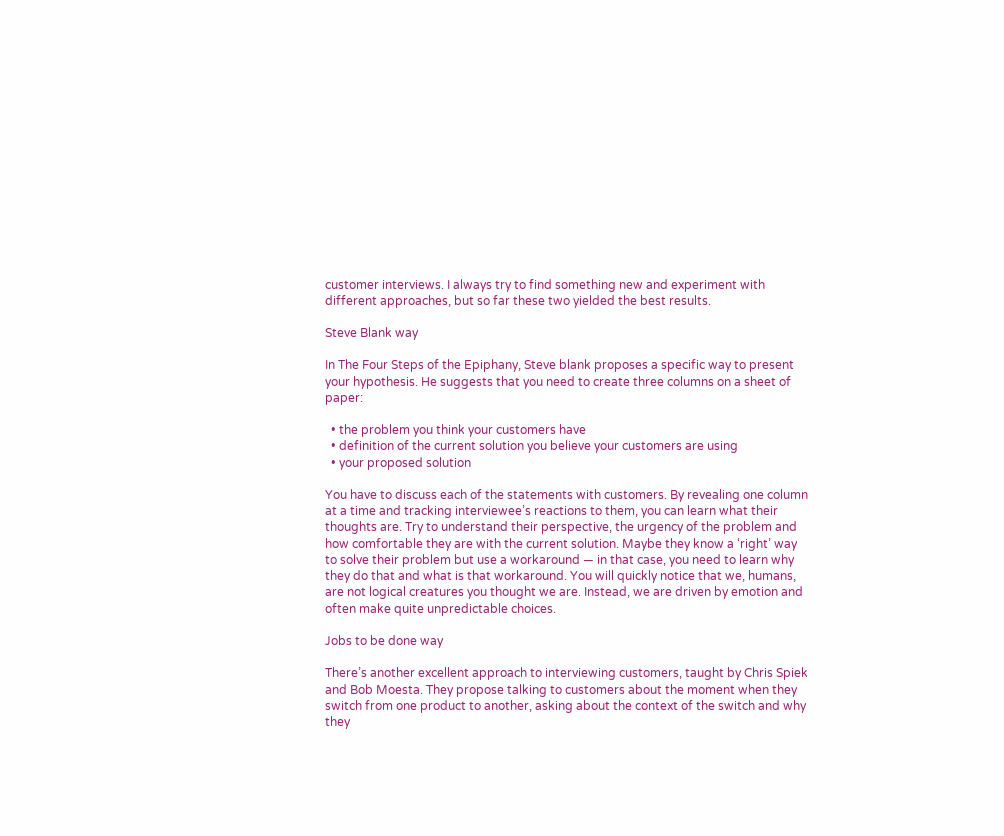customer interviews. I always try to find something new and experiment with different approaches, but so far these two yielded the best results.

Steve Blank way

In The Four Steps of the Epiphany, Steve blank proposes a specific way to present your hypothesis. He suggests that you need to create three columns on a sheet of paper:

  • the problem you think your customers have
  • definition of the current solution you believe your customers are using
  • your proposed solution

You have to discuss each of the statements with customers. By revealing one column at a time and tracking interviewee’s reactions to them, you can learn what their thoughts are. Try to understand their perspective, the urgency of the problem and how comfortable they are with the current solution. Maybe they know a ‘right’ way to solve their problem but use a workaround — in that case, you need to learn why they do that and what is that workaround. You will quickly notice that we, humans, are not logical creatures you thought we are. Instead, we are driven by emotion and often make quite unpredictable choices.

Jobs to be done way

There’s another excellent approach to interviewing customers, taught by Chris Spiek and Bob Moesta. They propose talking to customers about the moment when they switch from one product to another, asking about the context of the switch and why they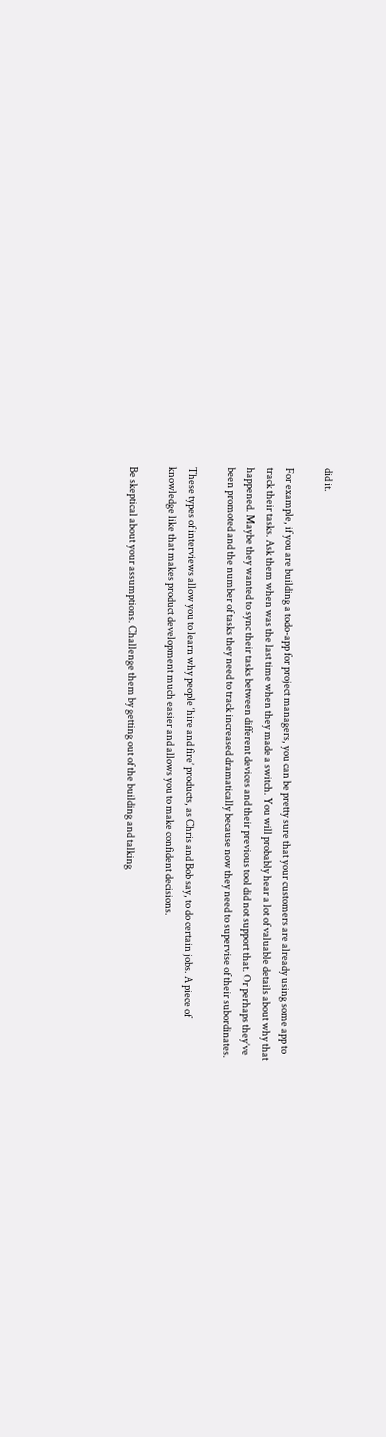did it.

For example, if you are building a todo-app for project managers, you can be pretty sure that your customers are already using some app to track their tasks. Ask them when was the last time when they made a switch. You will probably hear a lot of valuable details about why that happened. Maybe they wanted to sync their tasks between different devices and their previous tool did not support that. Or perhaps they’ve been promoted and the number of tasks they need to track increased dramatically because now they need to supervise of their subordinates.

These types of interviews allow you to learn why people ‘hire and fire’ products, as Chris and Bob say, to do certain jobs. A piece of knowledge like that makes product development much easier and allows you to make confident decisions.

Be skeptical about your assumptions. Challenge them by getting out of the building and talking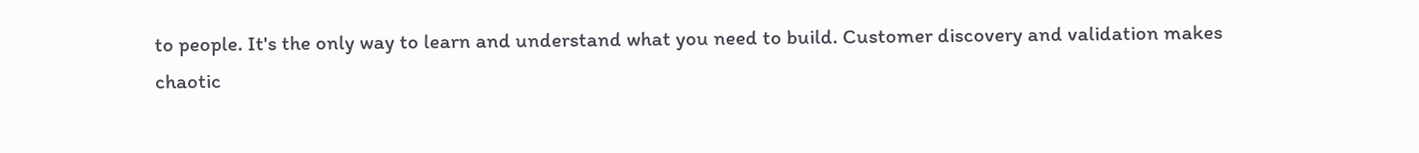to people. It's the only way to learn and understand what you need to build. Customer discovery and validation makes chaotic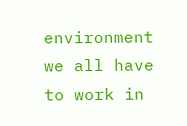environment we all have to work in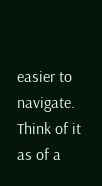easier to navigate. Think of it as of a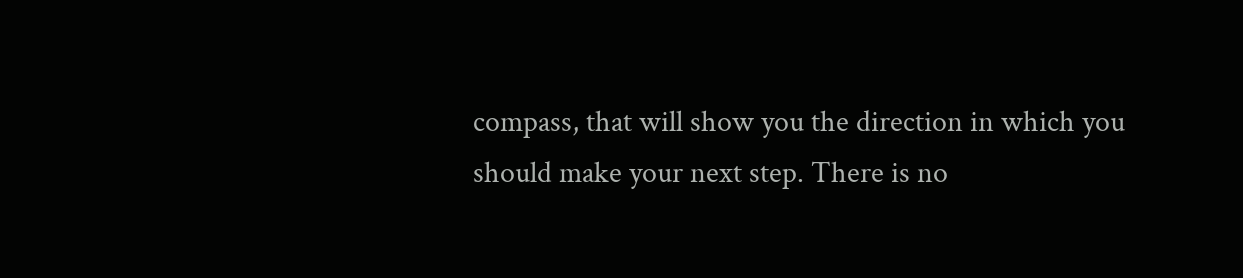compass, that will show you the direction in which you should make your next step. There is no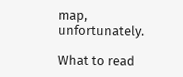map, unfortunately.

What to read